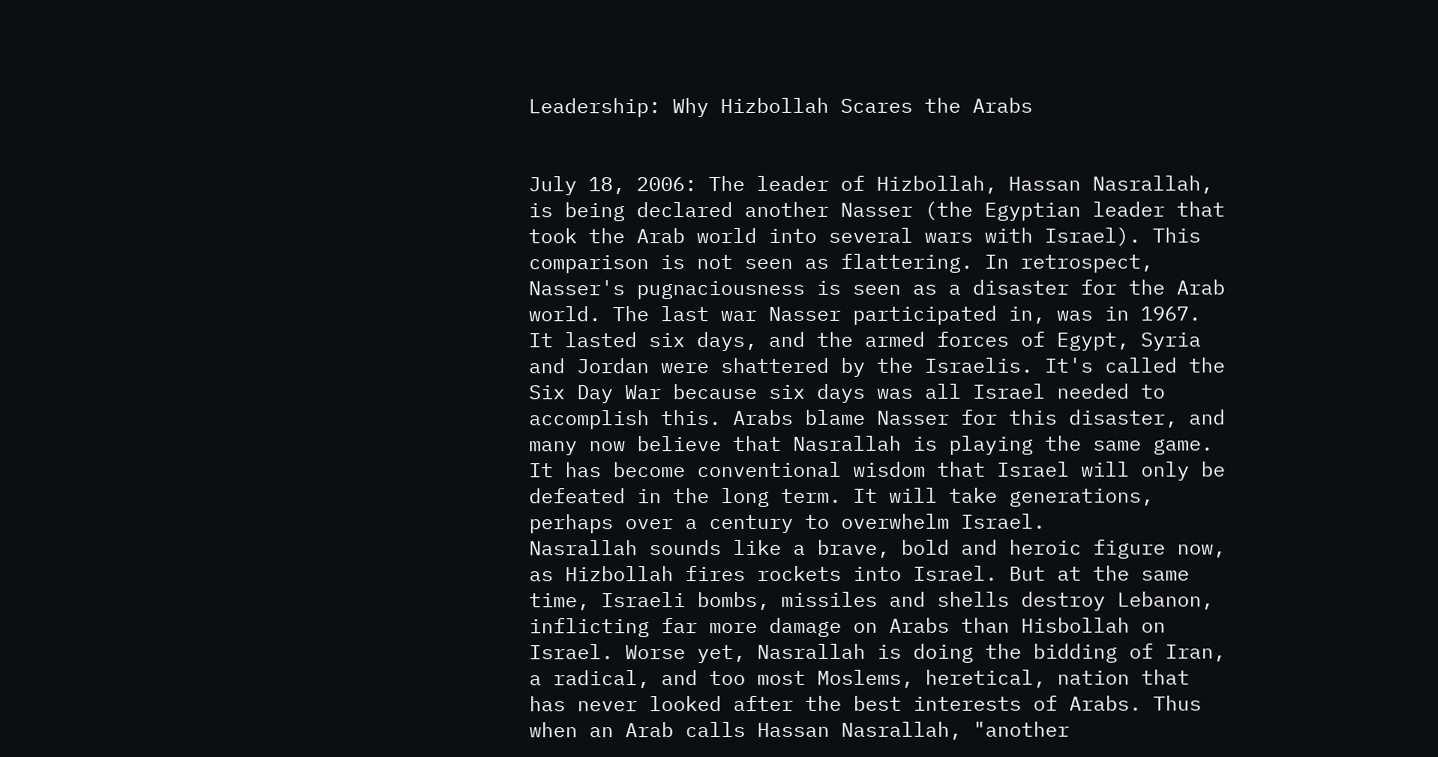Leadership: Why Hizbollah Scares the Arabs


July 18, 2006: The leader of Hizbollah, Hassan Nasrallah, is being declared another Nasser (the Egyptian leader that took the Arab world into several wars with Israel). This comparison is not seen as flattering. In retrospect, Nasser's pugnaciousness is seen as a disaster for the Arab world. The last war Nasser participated in, was in 1967. It lasted six days, and the armed forces of Egypt, Syria and Jordan were shattered by the Israelis. It's called the Six Day War because six days was all Israel needed to accomplish this. Arabs blame Nasser for this disaster, and many now believe that Nasrallah is playing the same game. It has become conventional wisdom that Israel will only be defeated in the long term. It will take generations, perhaps over a century to overwhelm Israel.
Nasrallah sounds like a brave, bold and heroic figure now, as Hizbollah fires rockets into Israel. But at the same time, Israeli bombs, missiles and shells destroy Lebanon, inflicting far more damage on Arabs than Hisbollah on Israel. Worse yet, Nasrallah is doing the bidding of Iran, a radical, and too most Moslems, heretical, nation that has never looked after the best interests of Arabs. Thus when an Arab calls Hassan Nasrallah, "another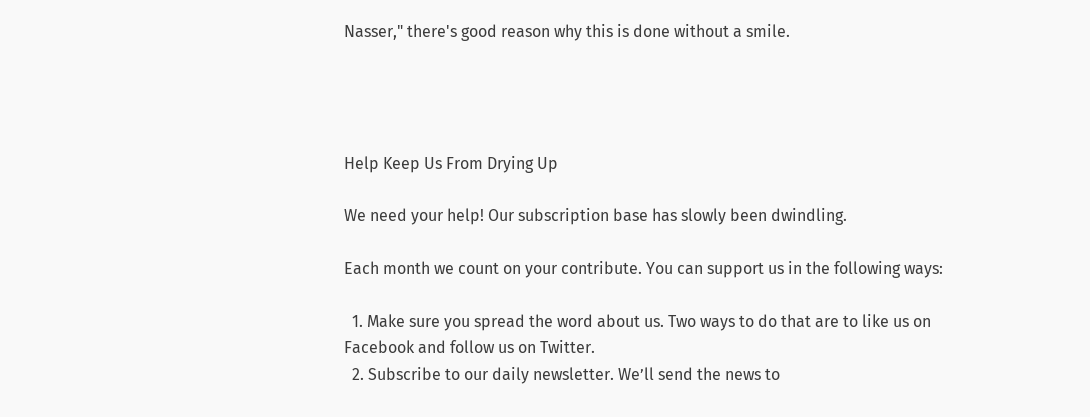Nasser," there's good reason why this is done without a smile.




Help Keep Us From Drying Up

We need your help! Our subscription base has slowly been dwindling.

Each month we count on your contribute. You can support us in the following ways:

  1. Make sure you spread the word about us. Two ways to do that are to like us on Facebook and follow us on Twitter.
  2. Subscribe to our daily newsletter. We’ll send the news to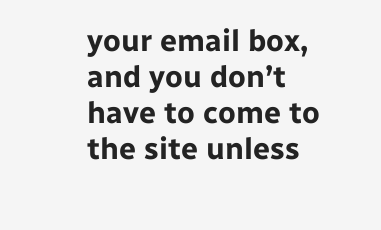your email box, and you don’t have to come to the site unless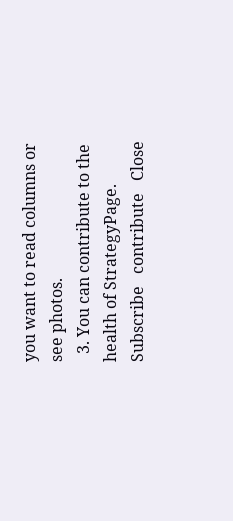you want to read columns or see photos.
  3. You can contribute to the health of StrategyPage.
Subscribe   contribute   Close